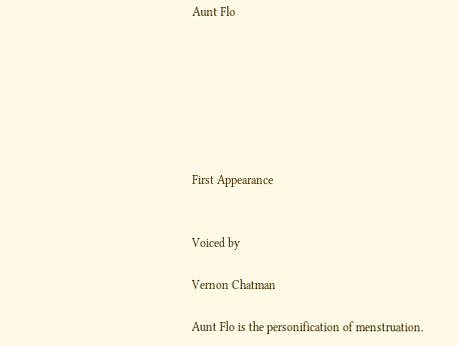Aunt Flo







First Appearance


Voiced by

Vernon Chatman

Aunt Flo is the personification of menstruation.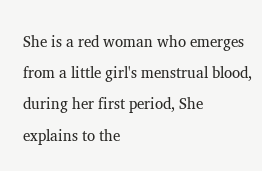She is a red woman who emerges from a little girl's menstrual blood, during her first period, She explains to the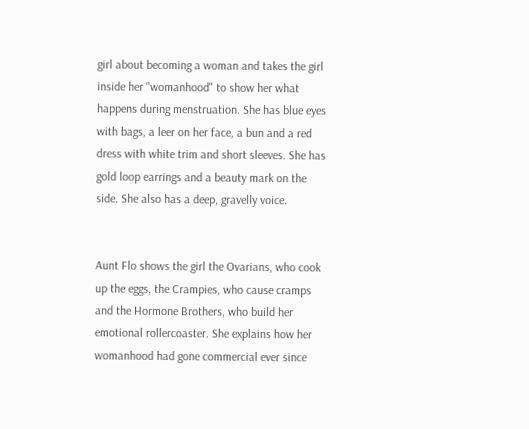girl about becoming a woman and takes the girl inside her "womanhood" to show her what happens during menstruation. She has blue eyes with bags, a leer on her face, a bun and a red dress with white trim and short sleeves. She has gold loop earrings and a beauty mark on the side. She also has a deep, gravelly voice.


Aunt Flo shows the girl the Ovarians, who cook up the eggs, the Crampies, who cause cramps and the Hormone Brothers, who build her emotional rollercoaster. She explains how her womanhood had gone commercial ever since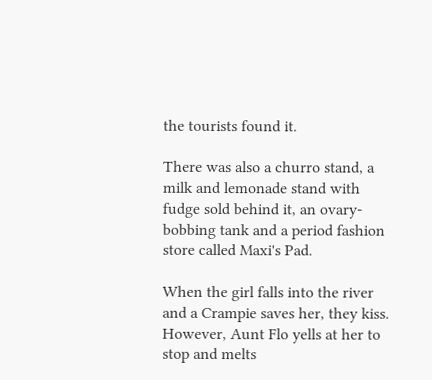the tourists found it.

There was also a churro stand, a milk and lemonade stand with fudge sold behind it, an ovary-bobbing tank and a period fashion store called Maxi's Pad.

When the girl falls into the river and a Crampie saves her, they kiss. However, Aunt Flo yells at her to stop and melts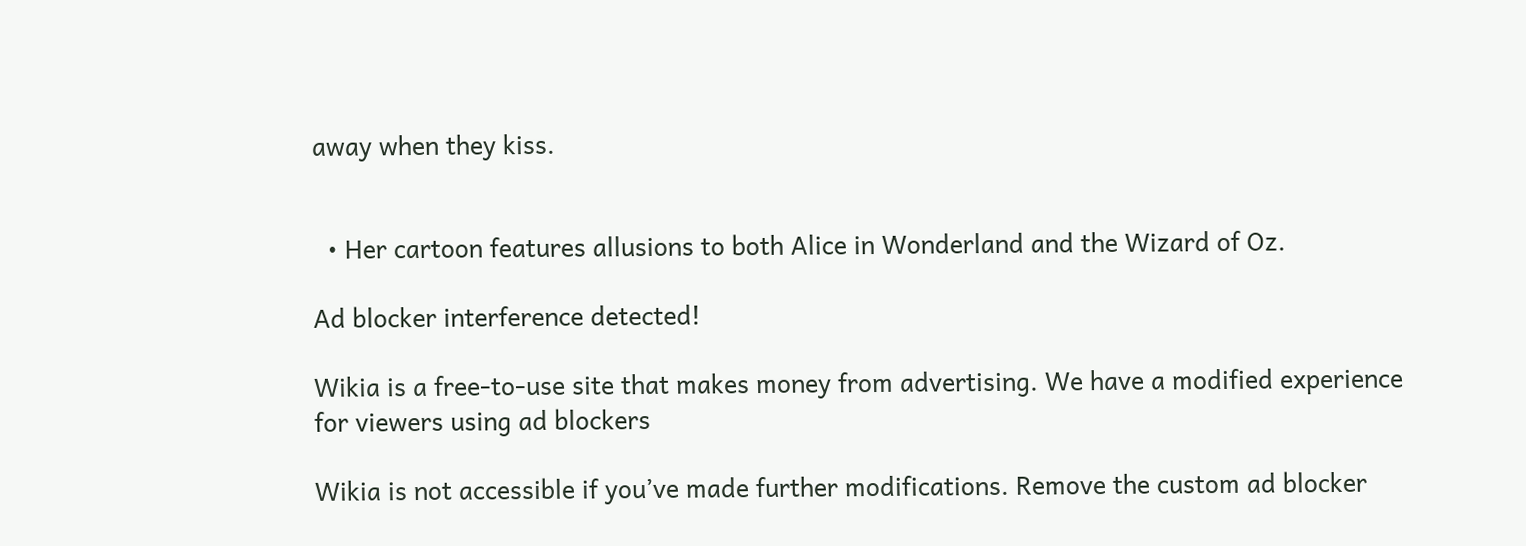away when they kiss.


  • Her cartoon features allusions to both Alice in Wonderland and the Wizard of Oz.

Ad blocker interference detected!

Wikia is a free-to-use site that makes money from advertising. We have a modified experience for viewers using ad blockers

Wikia is not accessible if you’ve made further modifications. Remove the custom ad blocker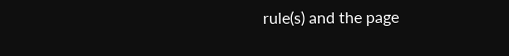rule(s) and the page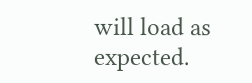will load as expected.